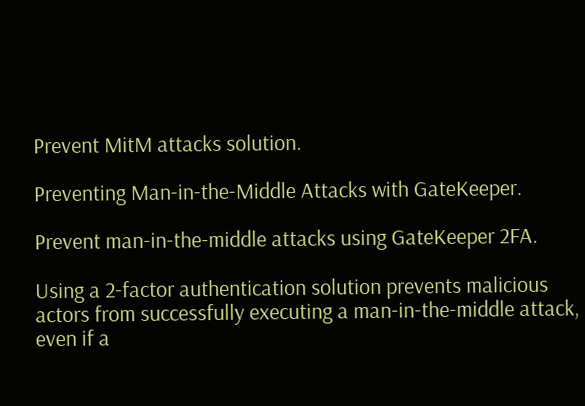Prevent MitM attacks solution.

Preventing Man-in-the-Middle Attacks with GateKeeper.

Prevent man-in-the-middle attacks using GateKeeper 2FA.

Using a 2-factor authentication solution prevents malicious actors from successfully executing a man-in-the-middle attack, even if a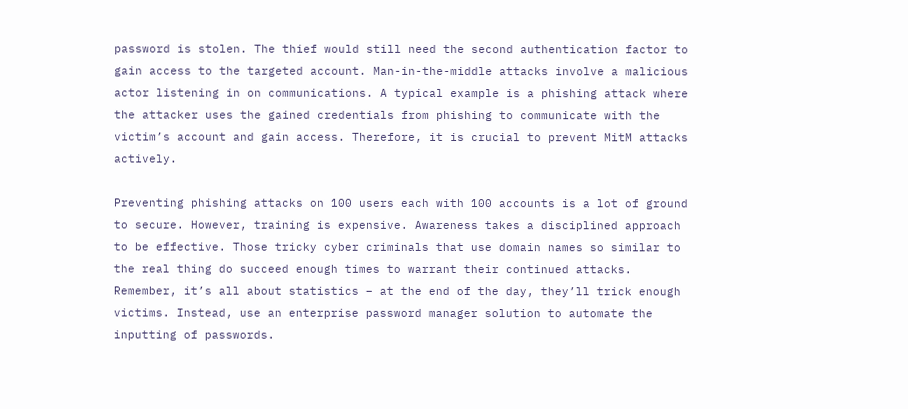password is stolen. The thief would still need the second authentication factor to gain access to the targeted account. Man-in-the-middle attacks involve a malicious actor listening in on communications. A typical example is a phishing attack where the attacker uses the gained credentials from phishing to communicate with the victim’s account and gain access. Therefore, it is crucial to prevent MitM attacks actively.

Preventing phishing attacks on 100 users each with 100 accounts is a lot of ground to secure. However, training is expensive. Awareness takes a disciplined approach to be effective. Those tricky cyber criminals that use domain names so similar to the real thing do succeed enough times to warrant their continued attacks. Remember, it’s all about statistics – at the end of the day, they’ll trick enough victims. Instead, use an enterprise password manager solution to automate the inputting of passwords.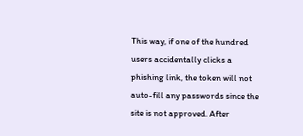This way, if one of the hundred users accidentally clicks a phishing link, the token will not auto-fill any passwords since the site is not approved. After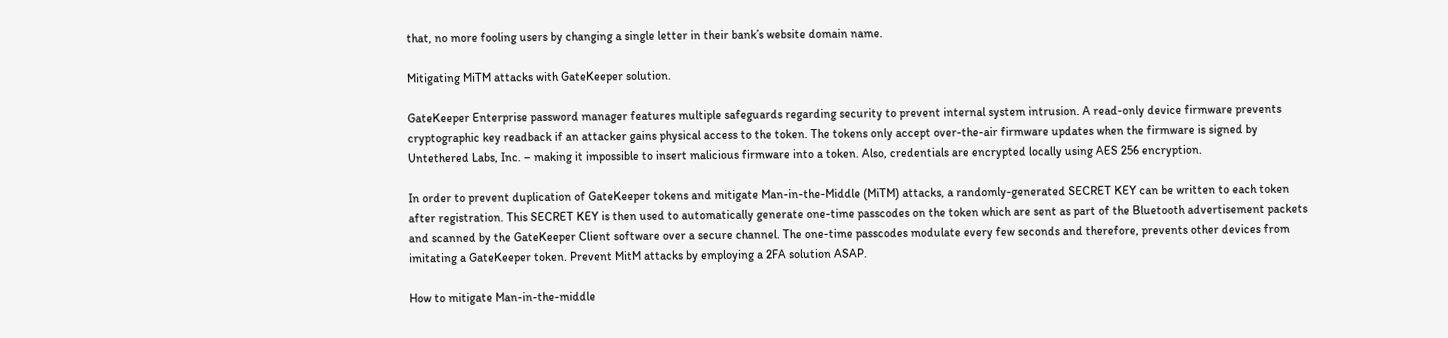that, no more fooling users by changing a single letter in their bank’s website domain name.

Mitigating MiTM attacks with GateKeeper solution.

GateKeeper Enterprise password manager features multiple safeguards regarding security to prevent internal system intrusion. A read-only device firmware prevents cryptographic key readback if an attacker gains physical access to the token. The tokens only accept over-the-air firmware updates when the firmware is signed by Untethered Labs, Inc. – making it impossible to insert malicious firmware into a token. Also, credentials are encrypted locally using AES 256 encryption.

In order to prevent duplication of GateKeeper tokens and mitigate Man-in-the-Middle (MiTM) attacks, a randomly-generated SECRET KEY can be written to each token after registration. This SECRET KEY is then used to automatically generate one-time passcodes on the token which are sent as part of the Bluetooth advertisement packets and scanned by the GateKeeper Client software over a secure channel. The one-time passcodes modulate every few seconds and therefore, prevents other devices from imitating a GateKeeper token. Prevent MitM attacks by employing a 2FA solution ASAP.

How to mitigate Man-in-the-middle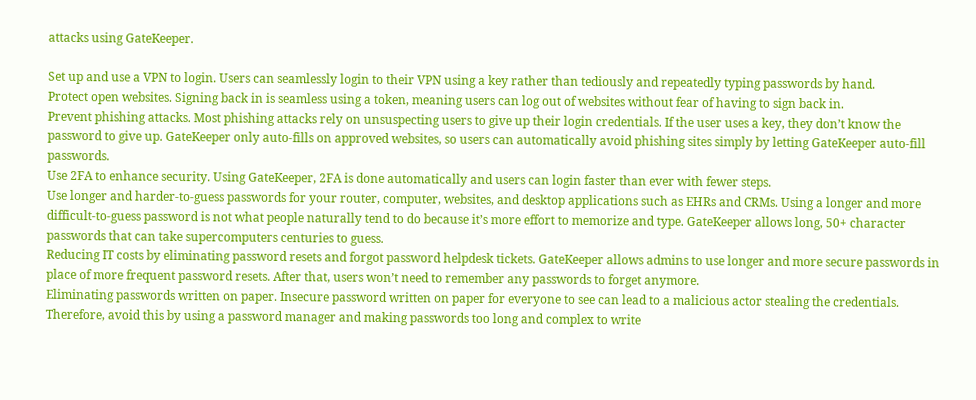attacks using GateKeeper.

Set up and use a VPN to login. Users can seamlessly login to their VPN using a key rather than tediously and repeatedly typing passwords by hand.
Protect open websites. Signing back in is seamless using a token, meaning users can log out of websites without fear of having to sign back in.
Prevent phishing attacks. Most phishing attacks rely on unsuspecting users to give up their login credentials. If the user uses a key, they don’t know the password to give up. GateKeeper only auto-fills on approved websites, so users can automatically avoid phishing sites simply by letting GateKeeper auto-fill passwords.
Use 2FA to enhance security. Using GateKeeper, 2FA is done automatically and users can login faster than ever with fewer steps.
Use longer and harder-to-guess passwords for your router, computer, websites, and desktop applications such as EHRs and CRMs. Using a longer and more difficult-to-guess password is not what people naturally tend to do because it’s more effort to memorize and type. GateKeeper allows long, 50+ character passwords that can take supercomputers centuries to guess.
Reducing IT costs by eliminating password resets and forgot password helpdesk tickets. GateKeeper allows admins to use longer and more secure passwords in place of more frequent password resets. After that, users won’t need to remember any passwords to forget anymore.
Eliminating passwords written on paper. Insecure password written on paper for everyone to see can lead to a malicious actor stealing the credentials. Therefore, avoid this by using a password manager and making passwords too long and complex to write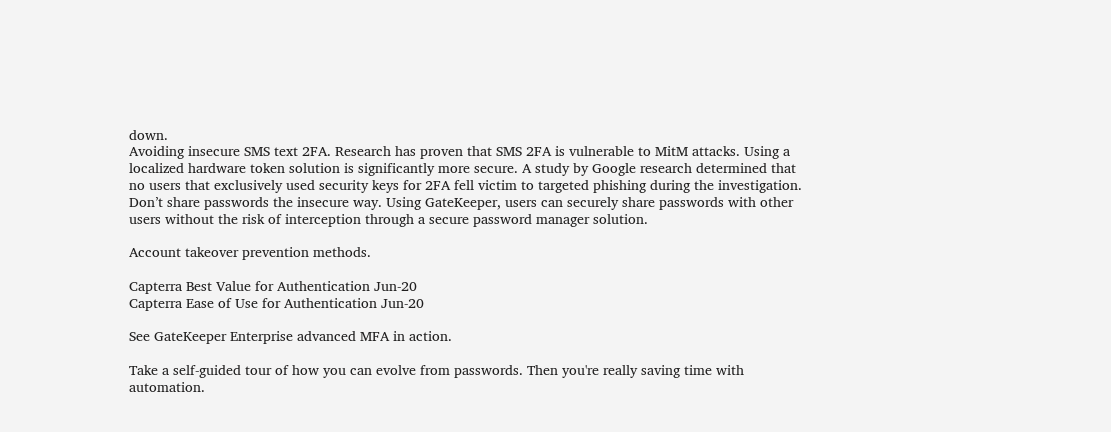down.
Avoiding insecure SMS text 2FA. Research has proven that SMS 2FA is vulnerable to MitM attacks. Using a localized hardware token solution is significantly more secure. A study by Google research determined that no users that exclusively used security keys for 2FA fell victim to targeted phishing during the investigation.
Don’t share passwords the insecure way. Using GateKeeper, users can securely share passwords with other users without the risk of interception through a secure password manager solution.

Account takeover prevention methods.

Capterra Best Value for Authentication Jun-20
Capterra Ease of Use for Authentication Jun-20

See GateKeeper Enterprise advanced MFA in action.

Take a self-guided tour of how you can evolve from passwords. Then you're really saving time with automation.